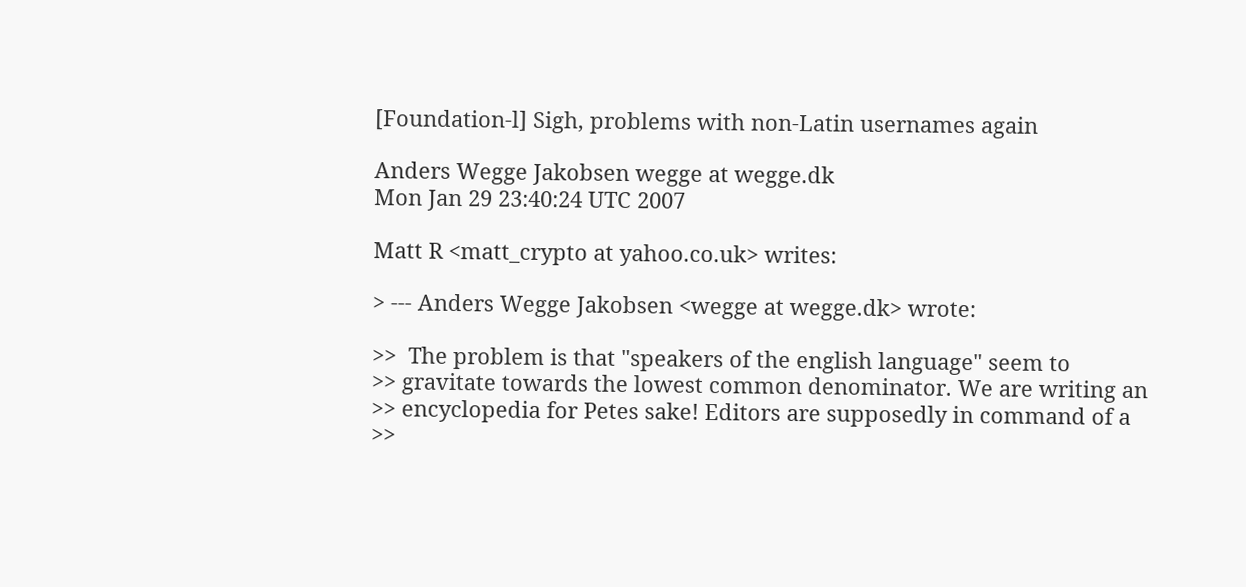[Foundation-l] Sigh, problems with non-Latin usernames again

Anders Wegge Jakobsen wegge at wegge.dk
Mon Jan 29 23:40:24 UTC 2007

Matt R <matt_crypto at yahoo.co.uk> writes:

> --- Anders Wegge Jakobsen <wegge at wegge.dk> wrote:

>>  The problem is that "speakers of the english language" seem to
>> gravitate towards the lowest common denominator. We are writing an
>> encyclopedia for Petes sake! Editors are supposedly in command of a
>>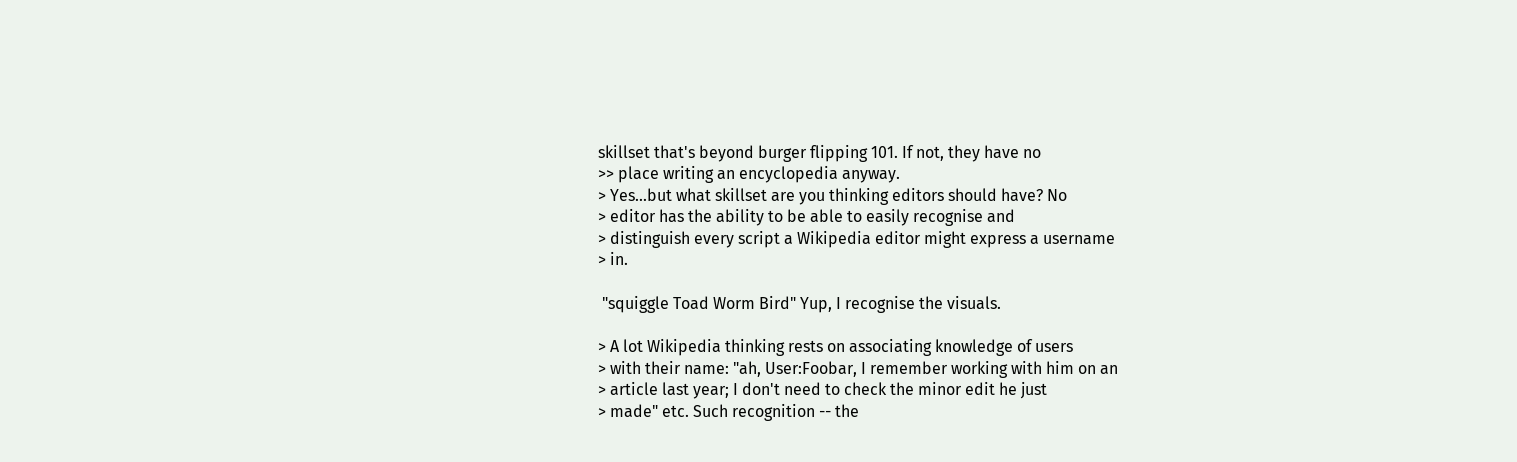skillset that's beyond burger flipping 101. If not, they have no
>> place writing an encyclopedia anyway.
> Yes...but what skillset are you thinking editors should have? No
> editor has the ability to be able to easily recognise and
> distinguish every script a Wikipedia editor might express a username
> in.

 "squiggle Toad Worm Bird" Yup, I recognise the visuals.

> A lot Wikipedia thinking rests on associating knowledge of users
> with their name: "ah, User:Foobar, I remember working with him on an
> article last year; I don't need to check the minor edit he just
> made" etc. Such recognition -- the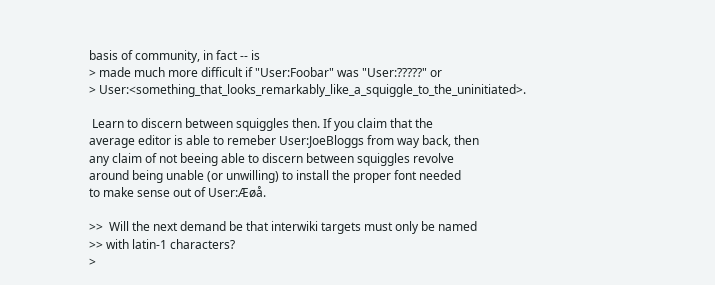basis of community, in fact -- is
> made much more difficult if "User:Foobar" was "User:?????" or
> User:<something_that_looks_remarkably_like_a_squiggle_to_the_uninitiated>.

 Learn to discern between squiggles then. If you claim that the
average editor is able to remeber User:JoeBloggs from way back, then
any claim of not beeing able to discern between squiggles revolve
around being unable (or unwilling) to install the proper font needed
to make sense out of User:Æøå.

>>  Will the next demand be that interwiki targets must only be named
>> with latin-1 characters?
>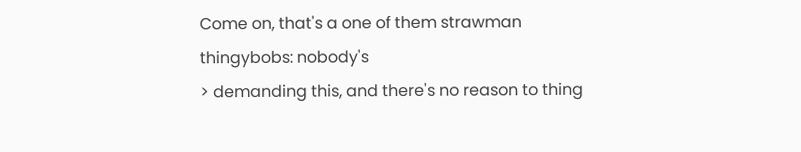Come on, that's a one of them strawman thingybobs: nobody's
> demanding this, and there's no reason to thing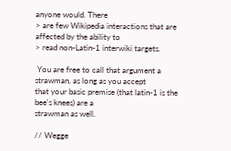anyone would. There
> are few Wikipedia interactions that are affected by the ability to
> read non-Latin-1 interwiki targets.

 You are free to call that argument a strawman, as long as you accept
that your basic premise (that latin-1 is the bee's knees) are a
strawman as well.

// Wegge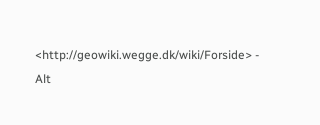<http://geowiki.wegge.dk/wiki/Forside> - Alt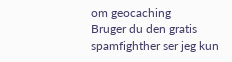om geocaching
Bruger du den gratis spamfighther ser jeg kun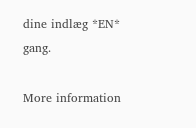dine indlæg *EN* gang.

More information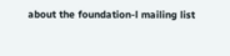about the foundation-l mailing list